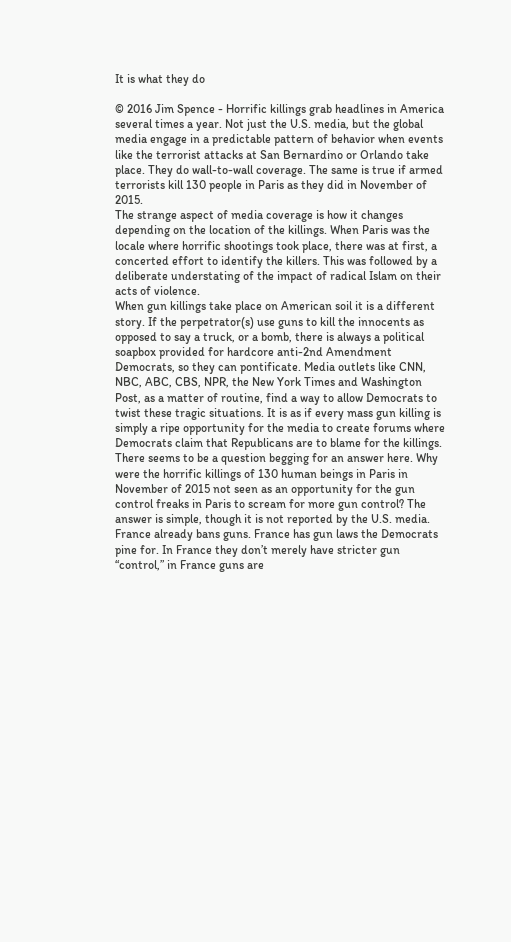It is what they do

© 2016 Jim Spence - Horrific killings grab headlines in America several times a year. Not just the U.S. media, but the global media engage in a predictable pattern of behavior when events like the terrorist attacks at San Bernardino or Orlando take place. They do wall-to-wall coverage. The same is true if armed terrorists kill 130 people in Paris as they did in November of 2015.
The strange aspect of media coverage is how it changes depending on the location of the killings. When Paris was the locale where horrific shootings took place, there was at first, a concerted effort to identify the killers. This was followed by a deliberate understating of the impact of radical Islam on their acts of violence.
When gun killings take place on American soil it is a different story. If the perpetrator(s) use guns to kill the innocents as opposed to say a truck, or a bomb, there is always a political soapbox provided for hardcore anti-2nd Amendment Democrats, so they can pontificate. Media outlets like CNN, NBC, ABC, CBS, NPR, the New York Times and Washington Post, as a matter of routine, find a way to allow Democrats to twist these tragic situations. It is as if every mass gun killing is simply a ripe opportunity for the media to create forums where Democrats claim that Republicans are to blame for the killings.
There seems to be a question begging for an answer here. Why were the horrific killings of 130 human beings in Paris in November of 2015 not seen as an opportunity for the gun control freaks in Paris to scream for more gun control? The answer is simple, though it is not reported by the U.S. media. France already bans guns. France has gun laws the Democrats pine for. In France they don’t merely have stricter gun “control,” in France guns are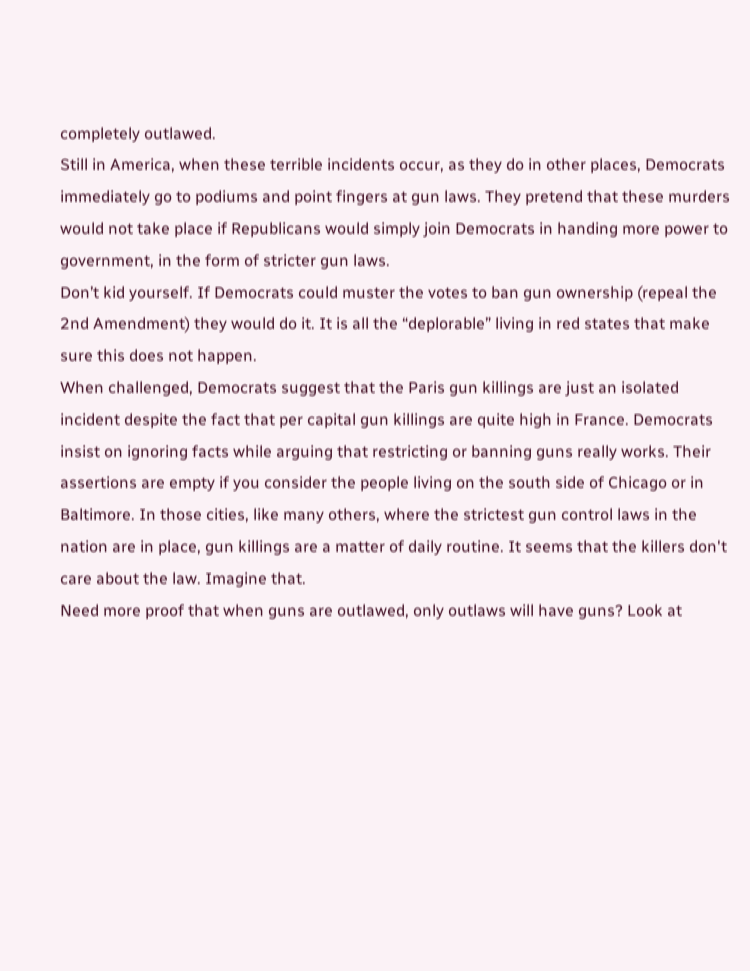completely outlawed.
Still in America, when these terrible incidents occur, as they do in other places, Democrats immediately go to podiums and point fingers at gun laws. They pretend that these murders would not take place if Republicans would simply join Democrats in handing more power to government, in the form of stricter gun laws.
Don’t kid yourself. If Democrats could muster the votes to ban gun ownership (repeal the 2nd Amendment) they would do it. It is all the “deplorable” living in red states that make sure this does not happen.
When challenged, Democrats suggest that the Paris gun killings are just an isolated incident despite the fact that per capital gun killings are quite high in France. Democrats insist on ignoring facts while arguing that restricting or banning guns really works. Their assertions are empty if you consider the people living on the south side of Chicago or in Baltimore. In those cities, like many others, where the strictest gun control laws in the nation are in place, gun killings are a matter of daily routine. It seems that the killers don't care about the law. Imagine that.
Need more proof that when guns are outlawed, only outlaws will have guns? Look at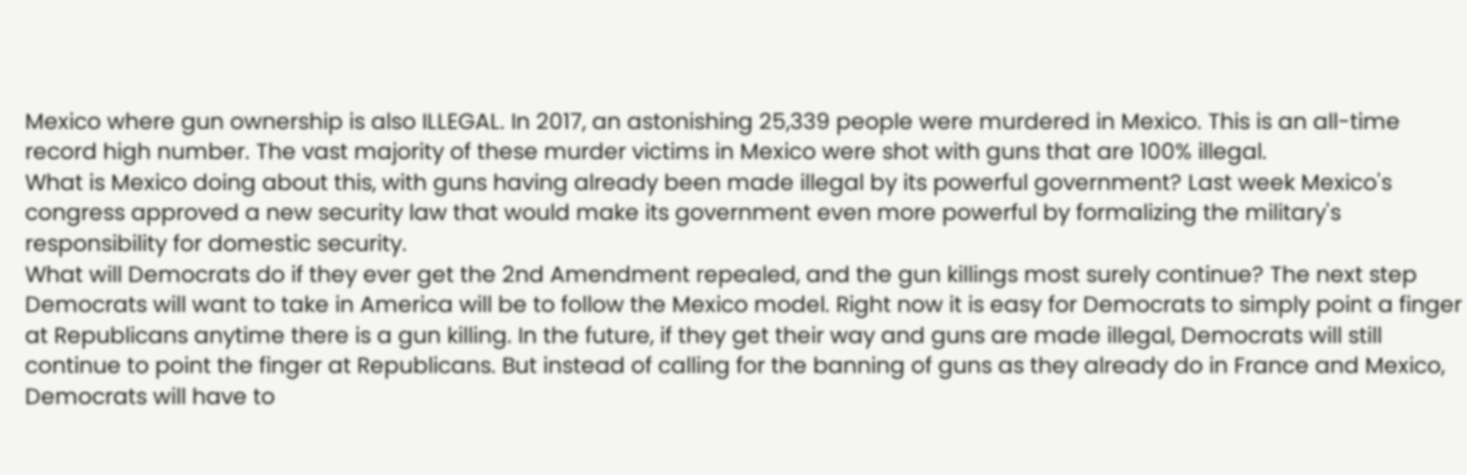Mexico where gun ownership is also ILLEGAL. In 2017, an astonishing 25,339 people were murdered in Mexico. This is an all-time record high number. The vast majority of these murder victims in Mexico were shot with guns that are 100% illegal.
What is Mexico doing about this, with guns having already been made illegal by its powerful government? Last week Mexico's congress approved a new security law that would make its government even more powerful by formalizing the military's responsibility for domestic security.
What will Democrats do if they ever get the 2nd Amendment repealed, and the gun killings most surely continue? The next step Democrats will want to take in America will be to follow the Mexico model. Right now it is easy for Democrats to simply point a finger at Republicans anytime there is a gun killing. In the future, if they get their way and guns are made illegal, Democrats will still continue to point the finger at Republicans. But instead of calling for the banning of guns as they already do in France and Mexico, Democrats will have to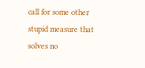call for some other stupid measure that solves no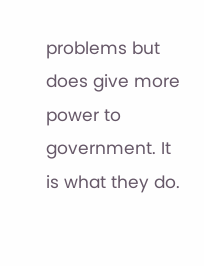problems but does give more power to government. It is what they do.